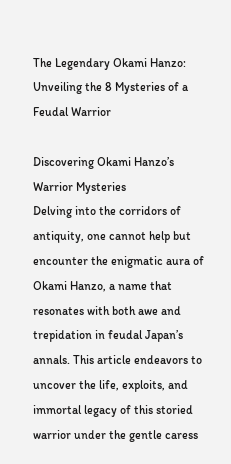The Legendary Okami Hanzo: Unveiling the 8 Mysteries of a Feudal Warrior

Discovering Okami Hanzo’s Warrior Mysteries
Delving into the corridors of antiquity, one cannot help but encounter the enigmatic aura of Okami Hanzo, a name that resonates with both awe and trepidation in feudal Japan’s annals. This article endeavors to uncover the life, exploits, and immortal legacy of this storied warrior under the gentle caress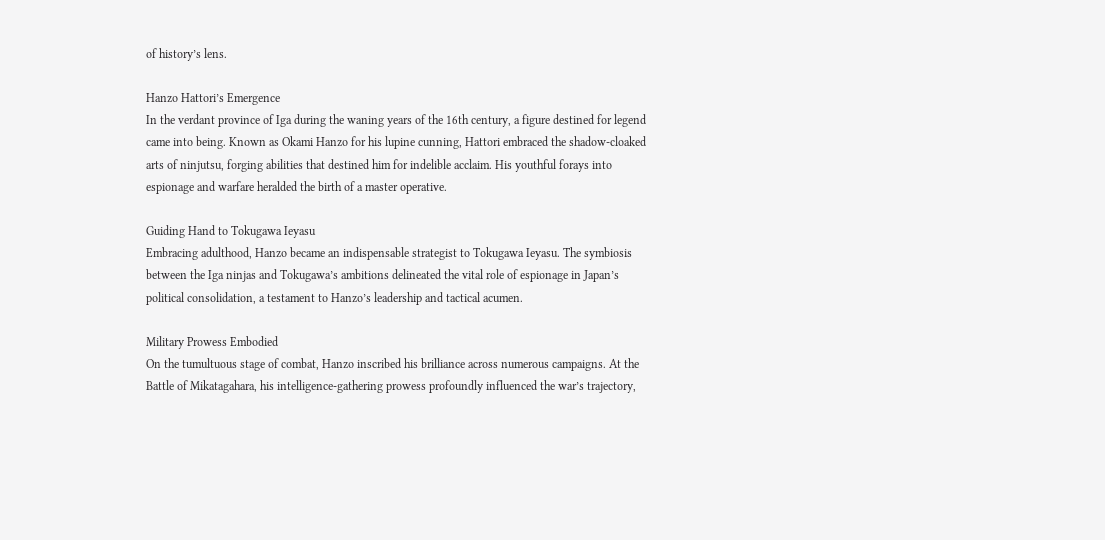of history’s lens.

Hanzo Hattori’s Emergence
In the verdant province of Iga during the waning years of the 16th century, a figure destined for legend came into being. Known as Okami Hanzo for his lupine cunning, Hattori embraced the shadow-cloaked arts of ninjutsu, forging abilities that destined him for indelible acclaim. His youthful forays into espionage and warfare heralded the birth of a master operative.

Guiding Hand to Tokugawa Ieyasu
Embracing adulthood, Hanzo became an indispensable strategist to Tokugawa Ieyasu. The symbiosis between the Iga ninjas and Tokugawa’s ambitions delineated the vital role of espionage in Japan’s political consolidation, a testament to Hanzo’s leadership and tactical acumen.

Military Prowess Embodied
On the tumultuous stage of combat, Hanzo inscribed his brilliance across numerous campaigns. At the Battle of Mikatagahara, his intelligence-gathering prowess profoundly influenced the war’s trajectory,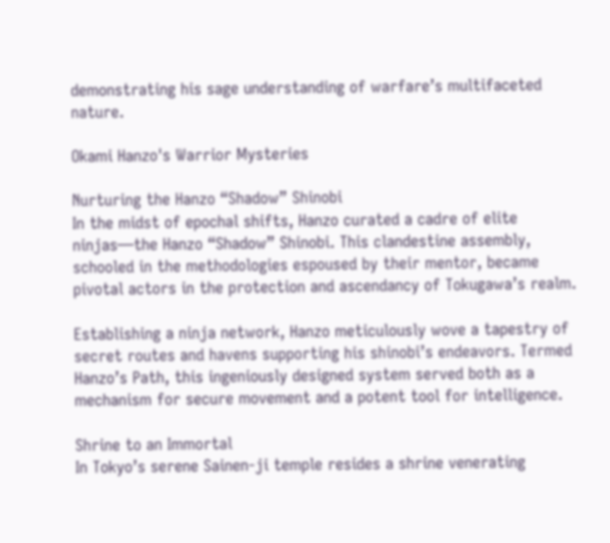demonstrating his sage understanding of warfare’s multifaceted nature.

Okami Hanzo's Warrior Mysteries

Nurturing the Hanzo “Shadow” Shinobi
In the midst of epochal shifts, Hanzo curated a cadre of elite ninjas—the Hanzo “Shadow” Shinobi. This clandestine assembly, schooled in the methodologies espoused by their mentor, became pivotal actors in the protection and ascendancy of Tokugawa’s realm.

Establishing a ninja network, Hanzo meticulously wove a tapestry of secret routes and havens supporting his shinobi’s endeavors. Termed Hanzo’s Path, this ingeniously designed system served both as a mechanism for secure movement and a potent tool for intelligence.

Shrine to an Immortal
In Tokyo’s serene Sainen-ji temple resides a shrine venerating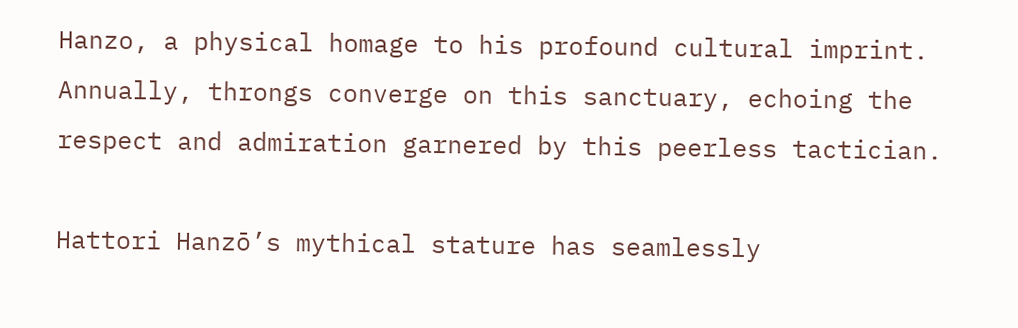Hanzo, a physical homage to his profound cultural imprint. Annually, throngs converge on this sanctuary, echoing the respect and admiration garnered by this peerless tactician.

Hattori Hanzō’s mythical stature has seamlessly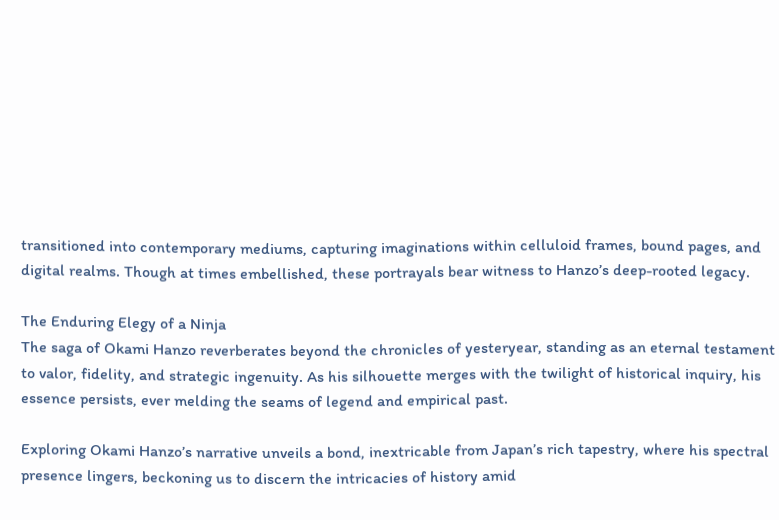transitioned into contemporary mediums, capturing imaginations within celluloid frames, bound pages, and digital realms. Though at times embellished, these portrayals bear witness to Hanzo’s deep-rooted legacy.

The Enduring Elegy of a Ninja
The saga of Okami Hanzo reverberates beyond the chronicles of yesteryear, standing as an eternal testament to valor, fidelity, and strategic ingenuity. As his silhouette merges with the twilight of historical inquiry, his essence persists, ever melding the seams of legend and empirical past.

Exploring Okami Hanzo’s narrative unveils a bond, inextricable from Japan’s rich tapestry, where his spectral presence lingers, beckoning us to discern the intricacies of history amid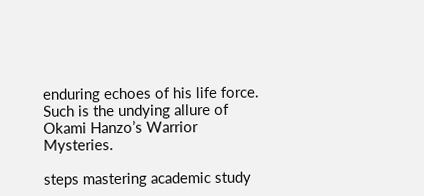enduring echoes of his life force. Such is the undying allure of Okami Hanzo’s Warrior Mysteries.

steps mastering academic study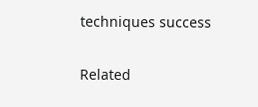techniques success

Related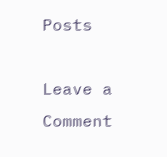Posts

Leave a Comment